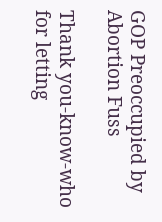GOP Preoccupied by Abortion Fuss

Thank you-know-who for letting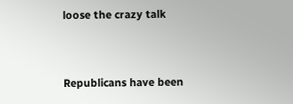loose the crazy talk


Republicans have been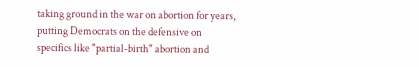taking ground in the war on abortion for years, putting Democrats on the defensive on specifics like "partial-birth" abortion and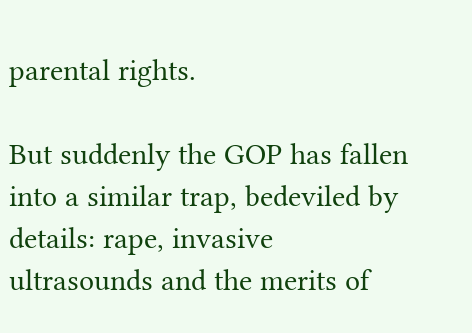parental rights.

But suddenly the GOP has fallen into a similar trap, bedeviled by details: rape, invasive ultrasounds and the merits of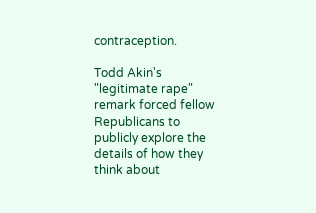contraception.

Todd Akin's "legitimate rape" remark forced fellow Republicans to publicly explore the details of how they think about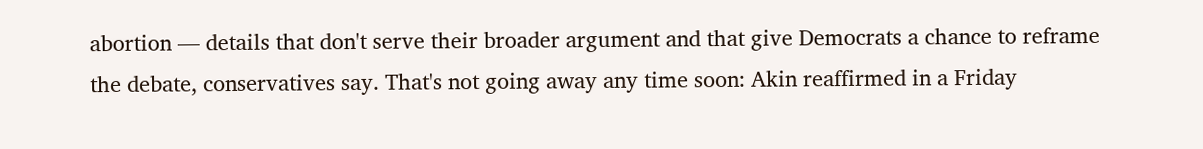abortion — details that don't serve their broader argument and that give Democrats a chance to reframe the debate, conservatives say. That's not going away any time soon: Akin reaffirmed in a Friday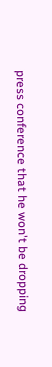press conference that he won't be dropping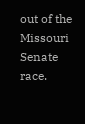out of the Missouri Senate race.